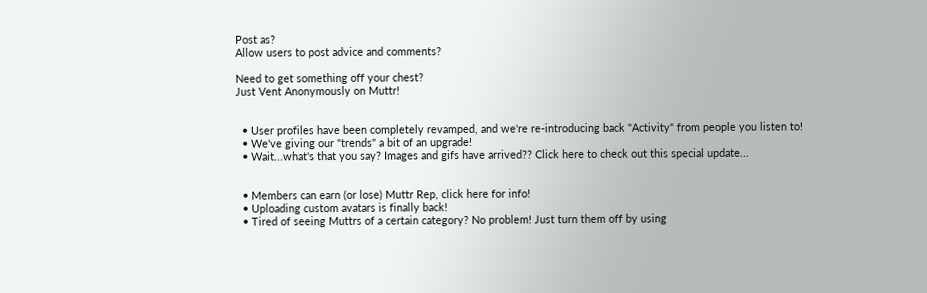Post as?
Allow users to post advice and comments?

Need to get something off your chest?
Just Vent Anonymously on Muttr!


  • User profiles have been completely revamped, and we're re-introducing back "Activity" from people you listen to!
  • We've giving our "trends" a bit of an upgrade!
  • Wait...what's that you say? Images and gifs have arrived?? Click here to check out this special update...


  • Members can earn (or lose) Muttr Rep, click here for info!
  • Uploading custom avatars is finally back!
  • Tired of seeing Muttrs of a certain category? No problem! Just turn them off by using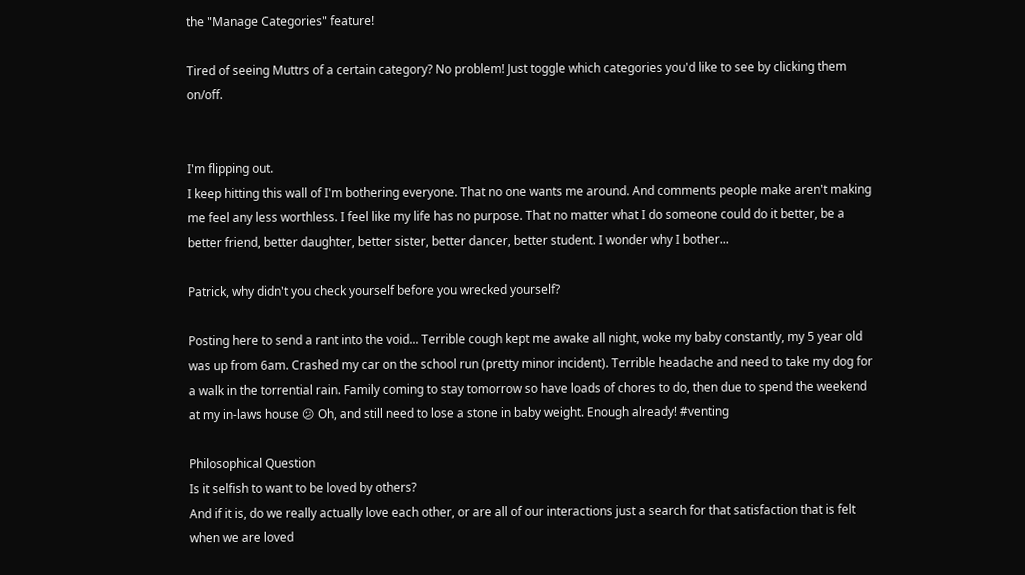the "Manage Categories" feature!

Tired of seeing Muttrs of a certain category? No problem! Just toggle which categories you'd like to see by clicking them on/off.


I'm flipping out.
I keep hitting this wall of I'm bothering everyone. That no one wants me around. And comments people make aren't making me feel any less worthless. I feel like my life has no purpose. That no matter what I do someone could do it better, be a better friend, better daughter, better sister, better dancer, better student. I wonder why I bother...

Patrick, why didn't you check yourself before you wrecked yourself?

Posting here to send a rant into the void... Terrible cough kept me awake all night, woke my baby constantly, my 5 year old was up from 6am. Crashed my car on the school run (pretty minor incident). Terrible headache and need to take my dog for a walk in the torrential rain. Family coming to stay tomorrow so have loads of chores to do, then due to spend the weekend at my in-laws house 😕 Oh, and still need to lose a stone in baby weight. Enough already! #venting

Philosophical Question
Is it selfish to want to be loved by others?
And if it is, do we really actually love each other, or are all of our interactions just a search for that satisfaction that is felt when we are loved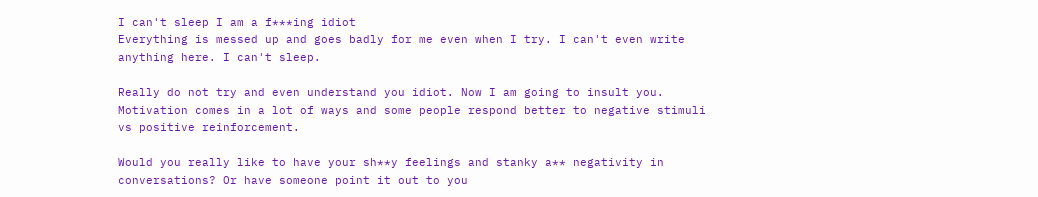I can't sleep I am a f***ing idiot
Everything is messed up and goes badly for me even when I try. I can't even write anything here. I can't sleep.

Really do not try and even understand you idiot. Now I am going to insult you. Motivation comes in a lot of ways and some people respond better to negative stimuli vs positive reinforcement.

Would you really like to have your sh**y feelings and stanky a** negativity in conversations? Or have someone point it out to you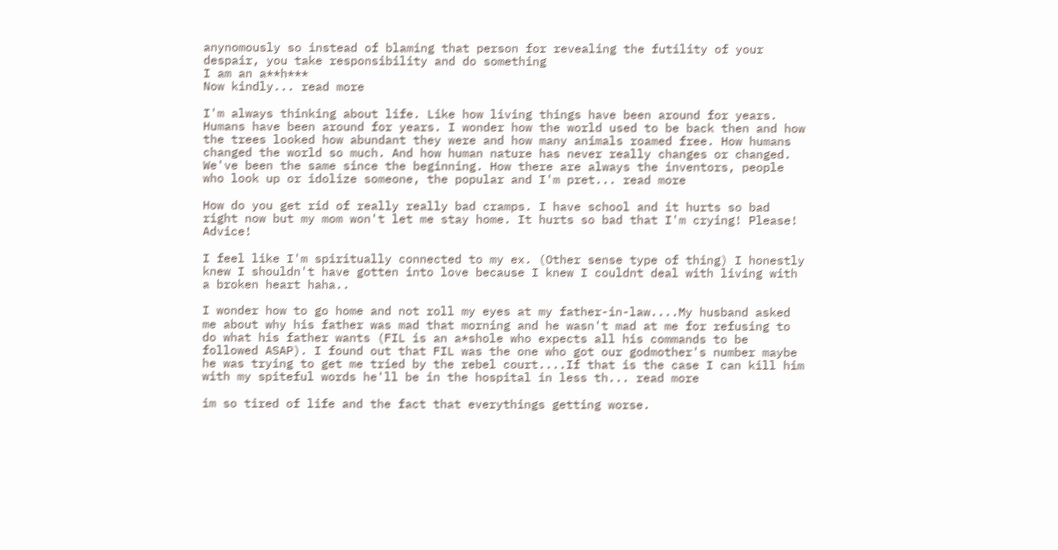anynomously so instead of blaming that person for revealing the futility of your despair, you take responsibility and do something
I am an a**h***
Now kindly... read more

I'm always thinking about life. Like how living things have been around for years. Humans have been around for years. I wonder how the world used to be back then and how the trees looked how abundant they were and how many animals roamed free. How humans changed the world so much. And how human nature has never really changes or changed. We've been the same since the beginning. How there are always the inventors, people who look up or idolize someone, the popular and I'm pret... read more

How do you get rid of really really bad cramps. I have school and it hurts so bad right now but my mom won't let me stay home. It hurts so bad that I'm crying! Please! Advice!

I feel like I'm spiritually connected to my ex. (Other sense type of thing) I honestly knew I shouldn't have gotten into love because I knew I couldnt deal with living with a broken heart haha..

I wonder how to go home and not roll my eyes at my father-in-law....My husband asked me about why his father was mad that morning and he wasn't mad at me for refusing to do what his father wants (FIL is an a*shole who expects all his commands to be followed ASAP). I found out that FIL was the one who got our godmother's number maybe he was trying to get me tried by the rebel court....If that is the case I can kill him with my spiteful words he'll be in the hospital in less th... read more

im so tired of life and the fact that everythings getting worse.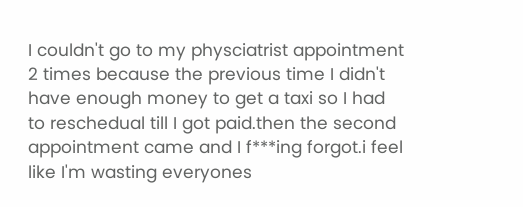I couldn't go to my physciatrist appointment 2 times because the previous time I didn't have enough money to get a taxi so I had to reschedual till I got paid.then the second appointment came and I f***ing forgot.i feel like I'm wasting everyones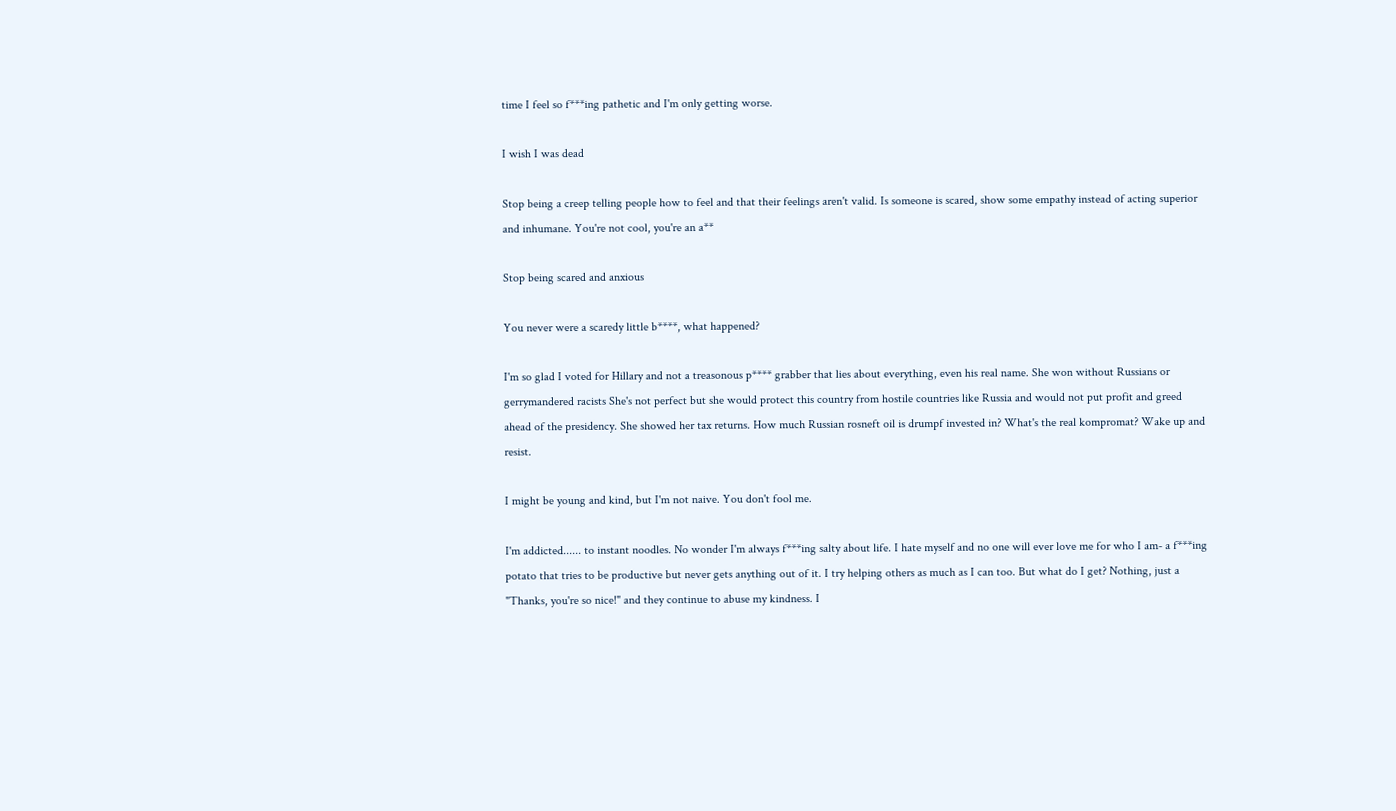time I feel so f***ing pathetic and I'm only getting worse.

I wish I was dead

Stop being a creep telling people how to feel and that their feelings aren't valid. Is someone is scared, show some empathy instead of acting superior and inhumane. You're not cool, you're an a**

Stop being scared and anxious

You never were a scaredy little b****, what happened?

I'm so glad I voted for Hillary and not a treasonous p**** grabber that lies about everything, even his real name. She won without Russians or gerrymandered racists She's not perfect but she would protect this country from hostile countries like Russia and would not put profit and greed ahead of the presidency. She showed her tax returns. How much Russian rosneft oil is drumpf invested in? What's the real kompromat? Wake up and resist.

I might be young and kind, but I'm not naive. You don't fool me.

I'm addicted...... to instant noodles. No wonder I'm always f***ing salty about life. I hate myself and no one will ever love me for who I am- a f***ing potato that tries to be productive but never gets anything out of it. I try helping others as much as I can too. But what do I get? Nothing, just a "Thanks, you're so nice!" and they continue to abuse my kindness. I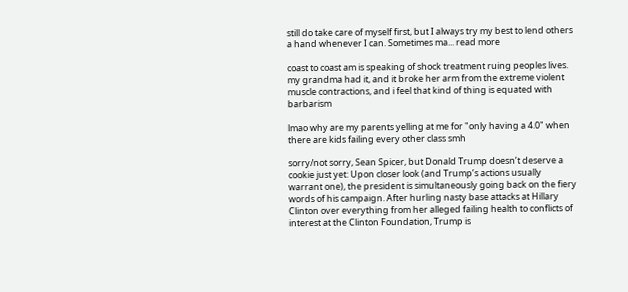still do take care of myself first, but I always try my best to lend others a hand whenever I can. Sometimes ma... read more

coast to coast am is speaking of shock treatment ruing peoples lives. my grandma had it, and it broke her arm from the extreme violent muscle contractions, and i feel that kind of thing is equated with barbarism

lmao why are my parents yelling at me for "only having a 4.0" when there are kids failing every other class smh

sorry/not sorry, Sean Spicer, but Donald Trump doesn’t deserve a cookie just yet: Upon closer look (and Trump’s actions usually warrant one), the president is simultaneously going back on the fiery words of his campaign. After hurling nasty base attacks at Hillary Clinton over everything from her alleged failing health to conflicts of interest at the Clinton Foundation, Trump is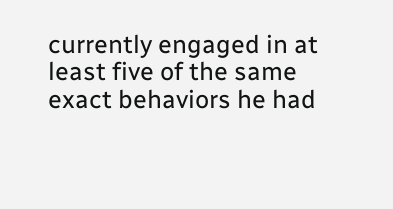currently engaged in at least five of the same exact behaviors he had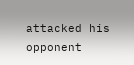attacked his opponent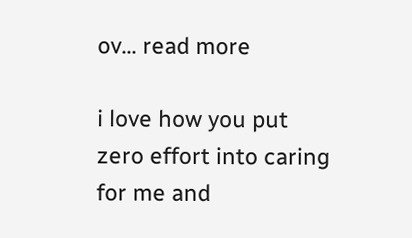ov... read more

i love how you put zero effort into caring for me and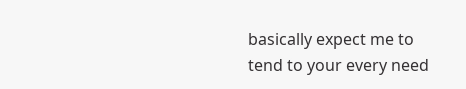basically expect me to tend to your every need